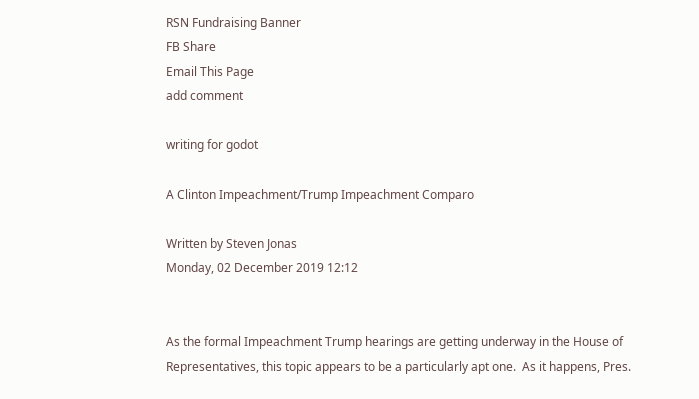RSN Fundraising Banner
FB Share
Email This Page
add comment

writing for godot

A Clinton Impeachment/Trump Impeachment Comparo

Written by Steven Jonas
Monday, 02 December 2019 12:12


As the formal Impeachment Trump hearings are getting underway in the House of Representatives, this topic appears to be a particularly apt one.  As it happens, Pres.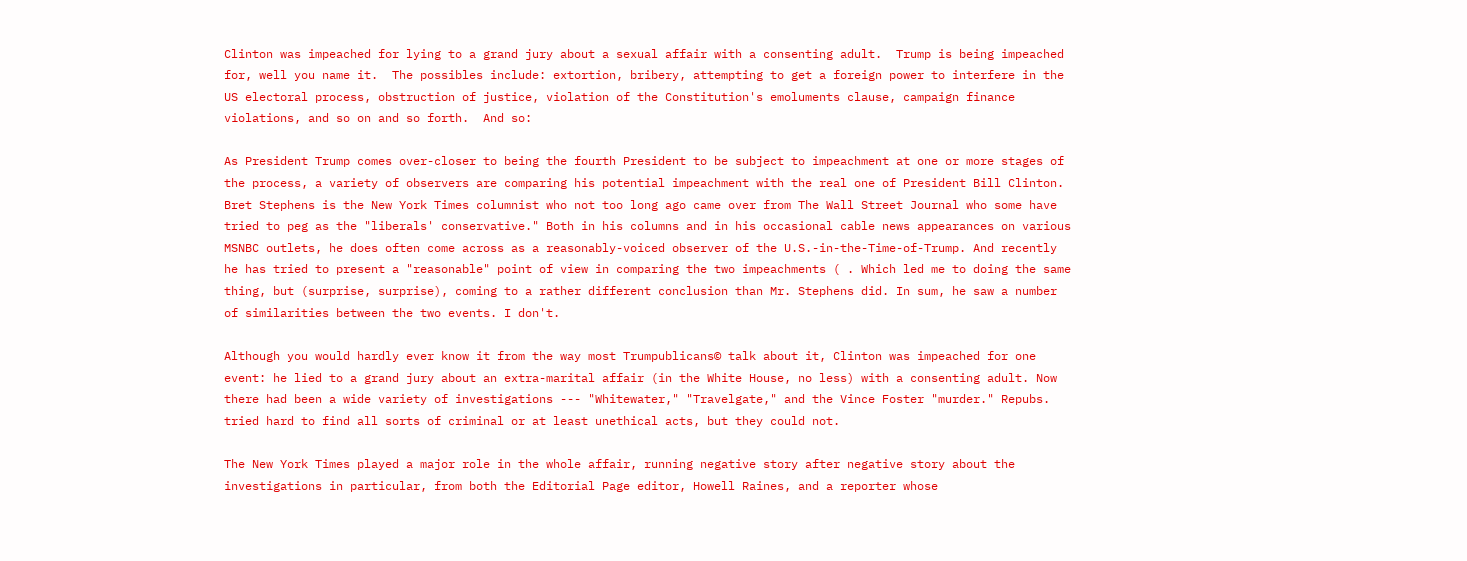Clinton was impeached for lying to a grand jury about a sexual affair with a consenting adult.  Trump is being impeached for, well you name it.  The possibles include: extortion, bribery, attempting to get a foreign power to interfere in the US electoral process, obstruction of justice, violation of the Constitution's emoluments clause, campaign finance violations, and so on and so forth.  And so:

As President Trump comes over-closer to being the fourth President to be subject to impeachment at one or more stages of the process, a variety of observers are comparing his potential impeachment with the real one of President Bill Clinton. Bret Stephens is the New York Times columnist who not too long ago came over from The Wall Street Journal who some have tried to peg as the "liberals' conservative." Both in his columns and in his occasional cable news appearances on various MSNBC outlets, he does often come across as a reasonably-voiced observer of the U.S.-in-the-Time-of-Trump. And recently he has tried to present a "reasonable" point of view in comparing the two impeachments ( . Which led me to doing the same thing, but (surprise, surprise), coming to a rather different conclusion than Mr. Stephens did. In sum, he saw a number of similarities between the two events. I don't.

Although you would hardly ever know it from the way most Trumpublicans© talk about it, Clinton was impeached for one event: he lied to a grand jury about an extra-marital affair (in the White House, no less) with a consenting adult. Now there had been a wide variety of investigations --- "Whitewater," "Travelgate," and the Vince Foster "murder." Repubs. tried hard to find all sorts of criminal or at least unethical acts, but they could not.

The New York Times played a major role in the whole affair, running negative story after negative story about the investigations in particular, from both the Editorial Page editor, Howell Raines, and a reporter whose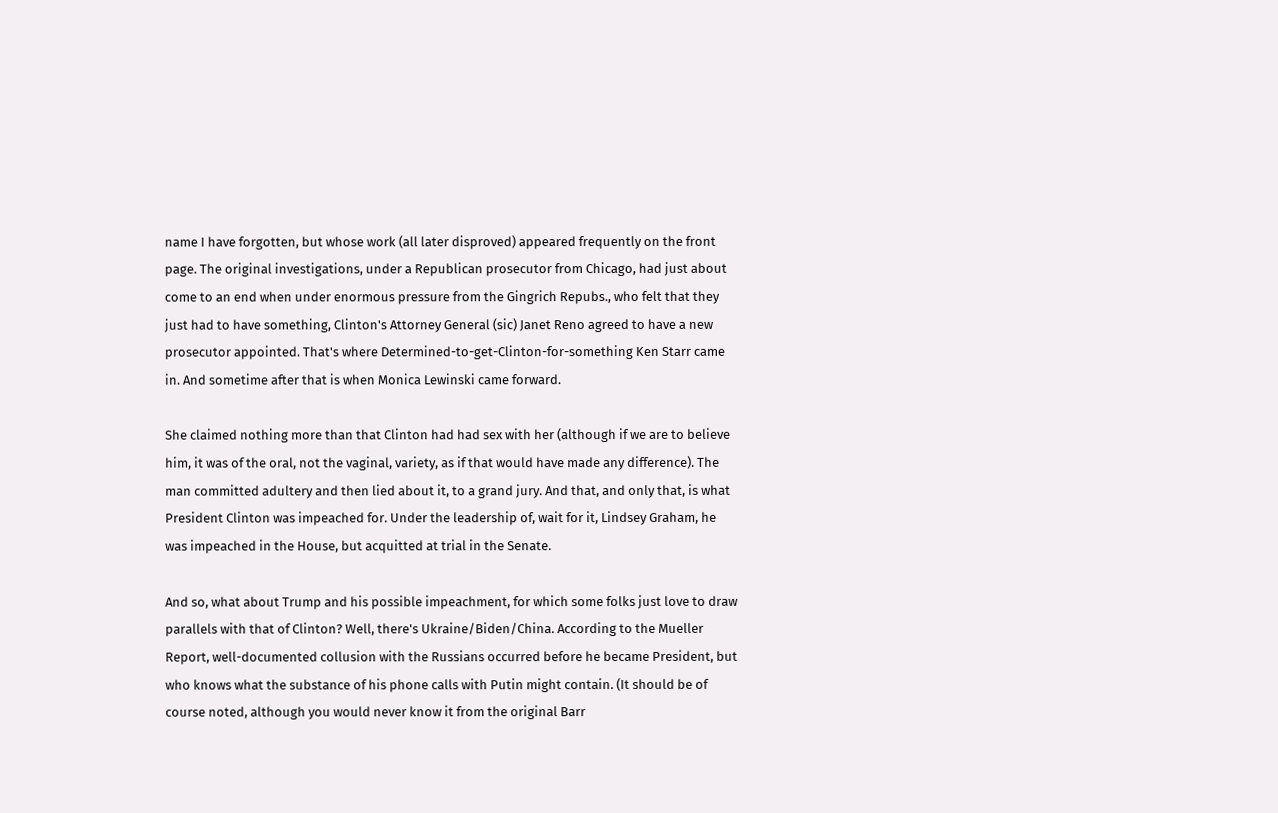name I have forgotten, but whose work (all later disproved) appeared frequently on the front page. The original investigations, under a Republican prosecutor from Chicago, had just about come to an end when under enormous pressure from the Gingrich Repubs., who felt that they just had to have something, Clinton's Attorney General (sic) Janet Reno agreed to have a new prosecutor appointed. That's where Determined-to-get-Clinton-for-something Ken Starr came in. And sometime after that is when Monica Lewinski came forward.

She claimed nothing more than that Clinton had had sex with her (although if we are to believe him, it was of the oral, not the vaginal, variety, as if that would have made any difference). The man committed adultery and then lied about it, to a grand jury. And that, and only that, is what President Clinton was impeached for. Under the leadership of, wait for it, Lindsey Graham, he was impeached in the House, but acquitted at trial in the Senate.

And so, what about Trump and his possible impeachment, for which some folks just love to draw parallels with that of Clinton? Well, there's Ukraine/Biden/China. According to the Mueller Report, well-documented collusion with the Russians occurred before he became President, but who knows what the substance of his phone calls with Putin might contain. (It should be of course noted, although you would never know it from the original Barr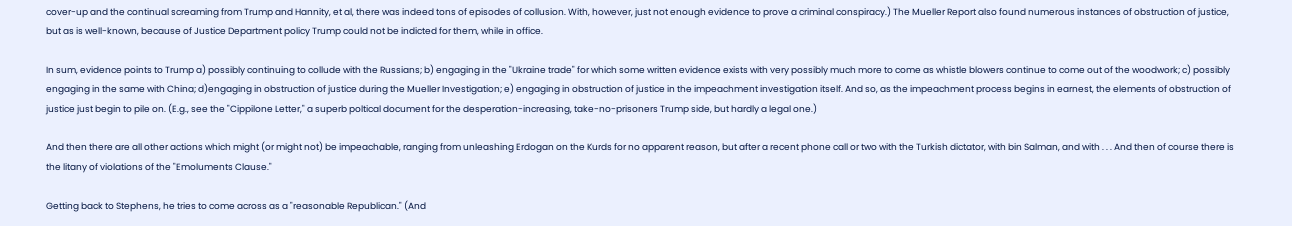cover-up and the continual screaming from Trump and Hannity, et al, there was indeed tons of episodes of collusion. With, however, just not enough evidence to prove a criminal conspiracy.) The Mueller Report also found numerous instances of obstruction of justice, but as is well-known, because of Justice Department policy Trump could not be indicted for them, while in office.

In sum, evidence points to Trump a) possibly continuing to collude with the Russians; b) engaging in the "Ukraine trade" for which some written evidence exists with very possibly much more to come as whistle blowers continue to come out of the woodwork; c) possibly engaging in the same with China; d)engaging in obstruction of justice during the Mueller Investigation; e) engaging in obstruction of justice in the impeachment investigation itself. And so, as the impeachment process begins in earnest, the elements of obstruction of justice just begin to pile on. (E.g., see the "Cippilone Letter," a superb poltical document for the desperation-increasing, take-no-prisoners Trump side, but hardly a legal one.)

And then there are all other actions which might (or might not) be impeachable, ranging from unleashing Erdogan on the Kurds for no apparent reason, but after a recent phone call or two with the Turkish dictator, with bin Salman, and with . . . And then of course there is the litany of violations of the "Emoluments Clause."

Getting back to Stephens, he tries to come across as a "reasonable Republican." (And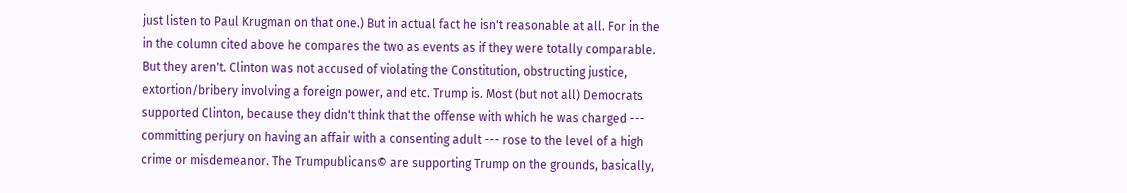just listen to Paul Krugman on that one.) But in actual fact he isn't reasonable at all. For in the in the column cited above he compares the two as events as if they were totally comparable. But they aren't. Clinton was not accused of violating the Constitution, obstructing justice, extortion/bribery involving a foreign power, and etc. Trump is. Most (but not all) Democrats supported Clinton, because they didn't think that the offense with which he was charged --- committing perjury on having an affair with a consenting adult --- rose to the level of a high crime or misdemeanor. The Trumpublicans© are supporting Trump on the grounds, basically,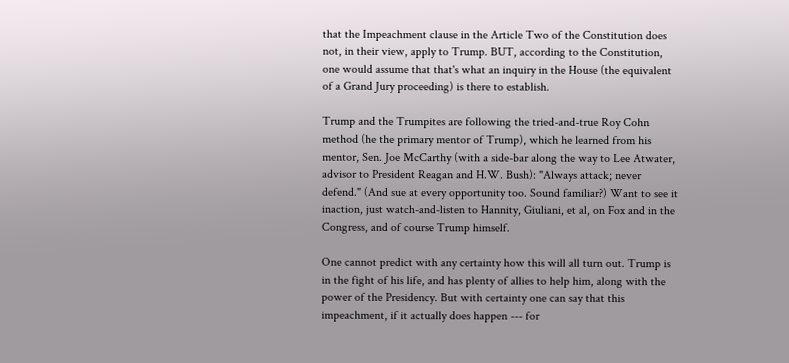that the Impeachment clause in the Article Two of the Constitution does not, in their view, apply to Trump. BUT, according to the Constitution, one would assume that that's what an inquiry in the House (the equivalent of a Grand Jury proceeding) is there to establish.

Trump and the Trumpites are following the tried-and-true Roy Cohn method (he the primary mentor of Trump), which he learned from his mentor, Sen. Joe McCarthy (with a side-bar along the way to Lee Atwater, advisor to President Reagan and H.W. Bush): "Always attack; never defend." (And sue at every opportunity too. Sound familiar?) Want to see it inaction, just watch-and-listen to Hannity, Giuliani, et al, on Fox and in the Congress, and of course Trump himself.

One cannot predict with any certainty how this will all turn out. Trump is in the fight of his life, and has plenty of allies to help him, along with the power of the Presidency. But with certainty one can say that this impeachment, if it actually does happen --- for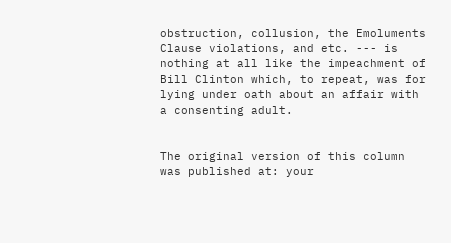obstruction, collusion, the Emoluments Clause violations, and etc. --- is nothing at all like the impeachment of Bill Clinton which, to repeat, was for lying under oath about an affair with a consenting adult.


The original version of this column was published at: your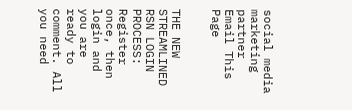social media marketing partner
Email This Page


THE NEW STREAMLINED RSN LOGIN PROCESS: Register once, then login and you are ready to comment. All you need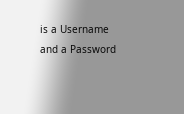is a Username and a Password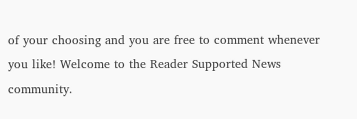of your choosing and you are free to comment whenever you like! Welcome to the Reader Supported News community.